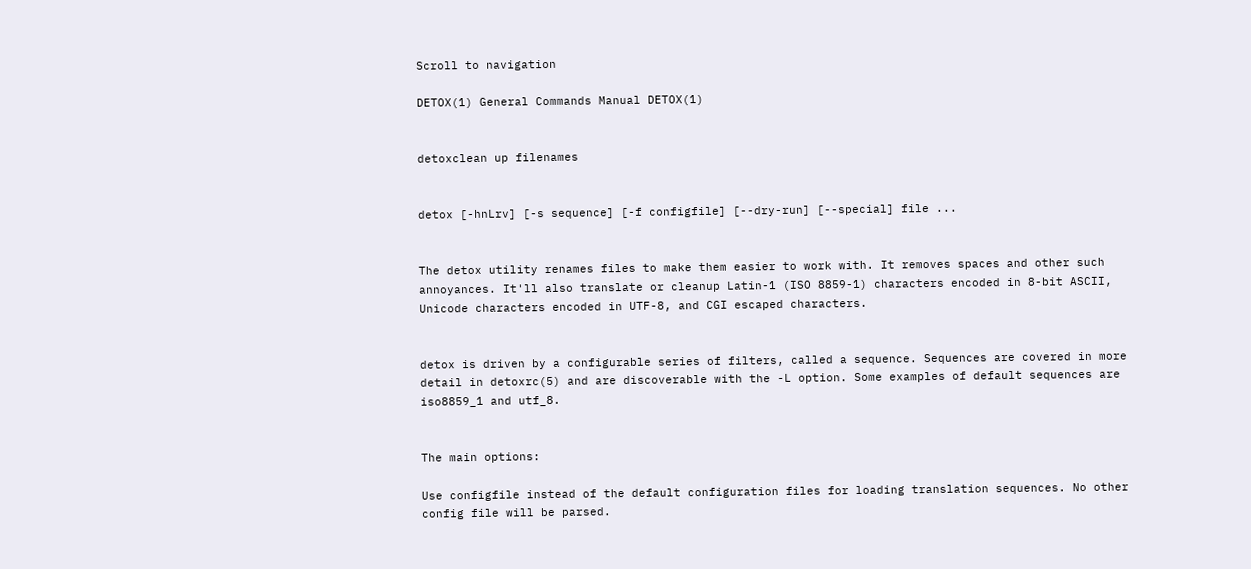Scroll to navigation

DETOX(1) General Commands Manual DETOX(1)


detoxclean up filenames


detox [-hnLrv] [-s sequence] [-f configfile] [--dry-run] [--special] file ...


The detox utility renames files to make them easier to work with. It removes spaces and other such annoyances. It'll also translate or cleanup Latin-1 (ISO 8859-1) characters encoded in 8-bit ASCII, Unicode characters encoded in UTF-8, and CGI escaped characters.


detox is driven by a configurable series of filters, called a sequence. Sequences are covered in more detail in detoxrc(5) and are discoverable with the -L option. Some examples of default sequences are iso8859_1 and utf_8.


The main options:

Use configfile instead of the default configuration files for loading translation sequences. No other config file will be parsed.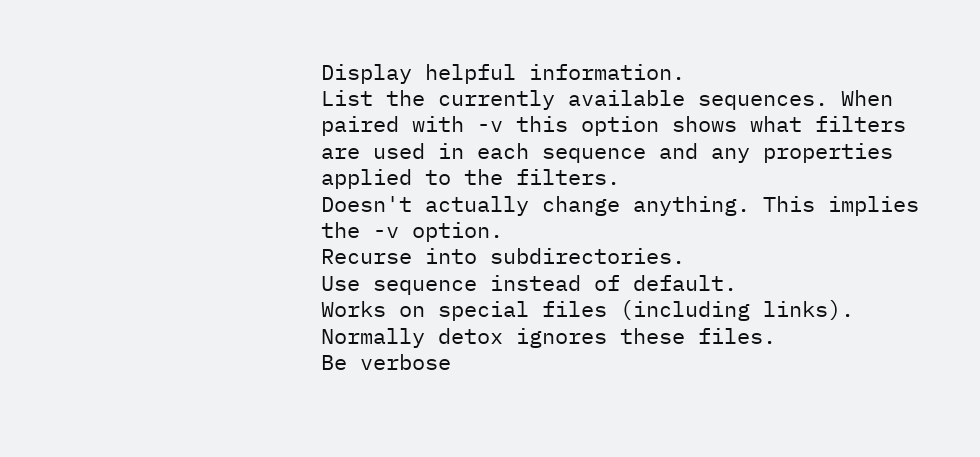Display helpful information.
List the currently available sequences. When paired with -v this option shows what filters are used in each sequence and any properties applied to the filters.
Doesn't actually change anything. This implies the -v option.
Recurse into subdirectories.
Use sequence instead of default.
Works on special files (including links). Normally detox ignores these files.
Be verbose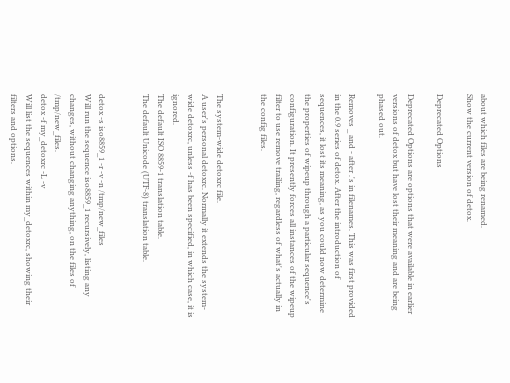about which files are being renamed.
Show the current version of detox.

Deprecated Options

Deprecated Options are options that were available in earlier versions of detox but have lost their meaning and are being phased out.

Removes _ and - after .'s in filenames. This was first provided in the 0.9 series of detox. After the introduction of sequences, it lost its meaning, as you could now determine the properties of wipeup through a particular sequence's configuration. It presently forces all instances of the wipeup filter to use remove trailing, regardless of what's actually in the config files.


The system-wide detoxrc file.
A user's personal detoxrc. Normally it extends the system-wide detoxrc, unless -f has been specified, in which case, it is ignored.
The default ISO 8859-1 translation table.
The default Unicode (UTF-8) translation table.


detox -s iso8859_1 -r -v -n /tmp/new_files
Will run the sequence iso8859_1 recursively, listing any changes, without changing anything, on the files of /tmp/new_files.
detox -f my_detoxrc -L -v
Will list the sequences within my_detoxrc, showing their filters and options.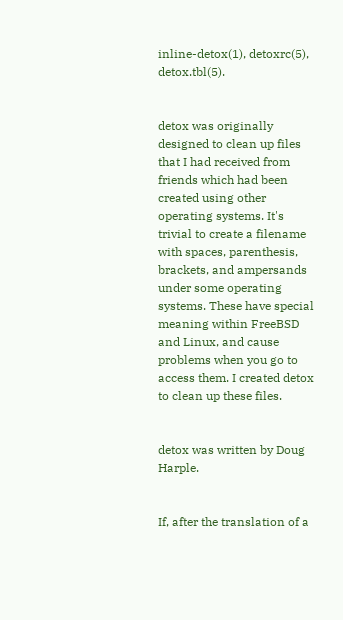inline-detox(1), detoxrc(5), detox.tbl(5).


detox was originally designed to clean up files that I had received from friends which had been created using other operating systems. It's trivial to create a filename with spaces, parenthesis, brackets, and ampersands under some operating systems. These have special meaning within FreeBSD and Linux, and cause problems when you go to access them. I created detox to clean up these files.


detox was written by Doug Harple.


If, after the translation of a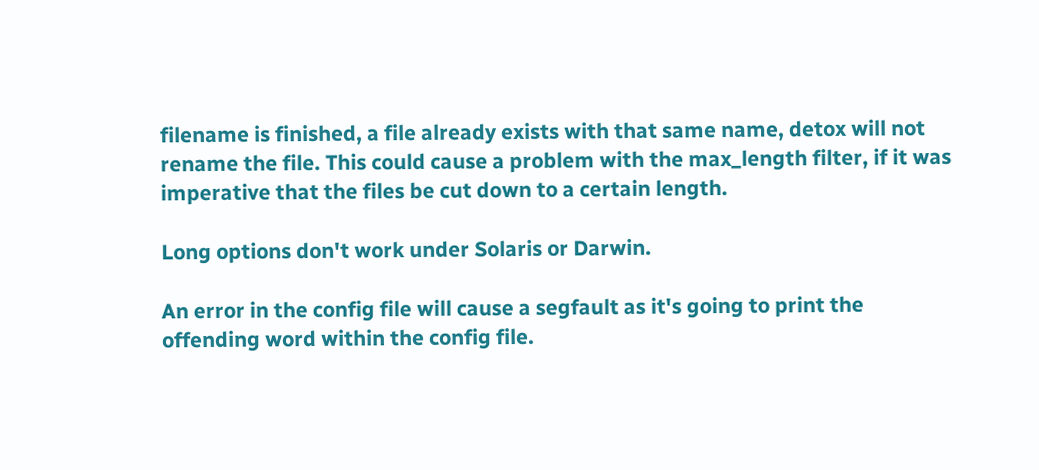filename is finished, a file already exists with that same name, detox will not rename the file. This could cause a problem with the max_length filter, if it was imperative that the files be cut down to a certain length.

Long options don't work under Solaris or Darwin.

An error in the config file will cause a segfault as it's going to print the offending word within the config file.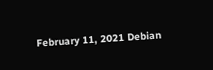February 11, 2021 Debian